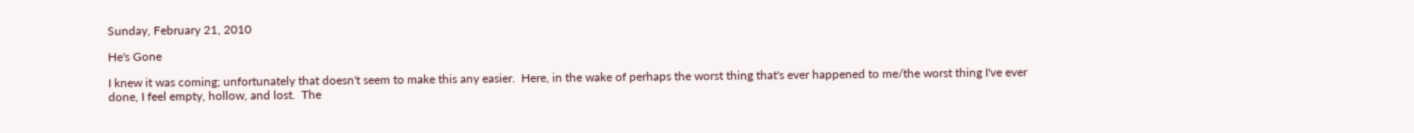Sunday, February 21, 2010

He's Gone

I knew it was coming; unfortunately that doesn't seem to make this any easier.  Here, in the wake of perhaps the worst thing that's ever happened to me/the worst thing I've ever done, I feel empty, hollow, and lost.  The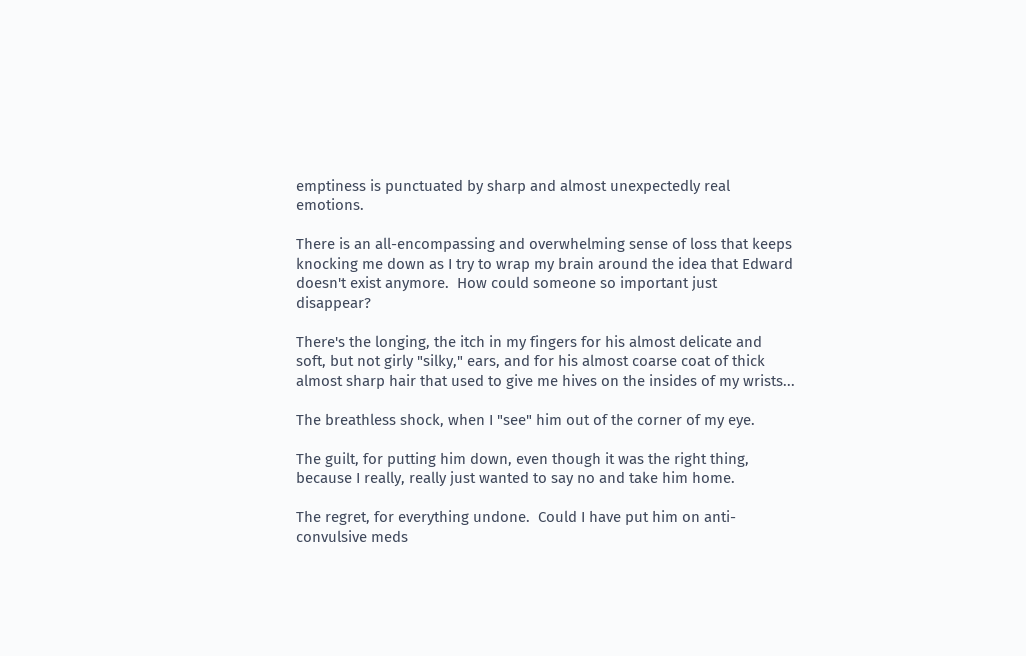emptiness is punctuated by sharp and almost unexpectedly real emotions.

There is an all-encompassing and overwhelming sense of loss that keeps knocking me down as I try to wrap my brain around the idea that Edward doesn't exist anymore.  How could someone so important just disappear?

There's the longing, the itch in my fingers for his almost delicate and soft, but not girly "silky," ears, and for his almost coarse coat of thick almost sharp hair that used to give me hives on the insides of my wrists...

The breathless shock, when I "see" him out of the corner of my eye.

The guilt, for putting him down, even though it was the right thing, because I really, really just wanted to say no and take him home.

The regret, for everything undone.  Could I have put him on anti-convulsive meds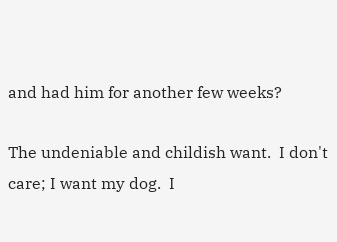and had him for another few weeks?

The undeniable and childish want.  I don't care; I want my dog.  I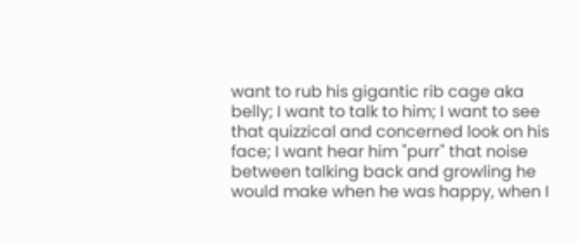want to rub his gigantic rib cage aka belly; I want to talk to him; I want to see that quizzical and concerned look on his face; I want hear him "purr" that noise between talking back and growling he would make when he was happy, when I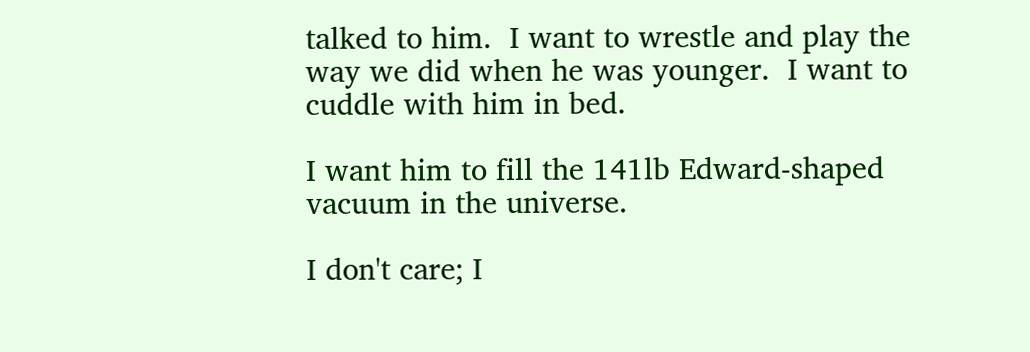talked to him.  I want to wrestle and play the way we did when he was younger.  I want to cuddle with him in bed.

I want him to fill the 141lb Edward-shaped vacuum in the universe.

I don't care; I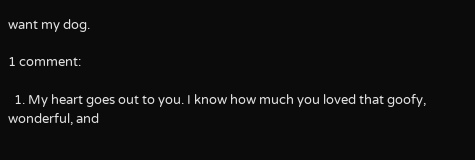want my dog.

1 comment:

  1. My heart goes out to you. I know how much you loved that goofy, wonderful, and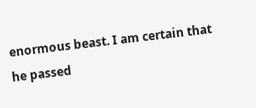enormous beast. I am certain that he passed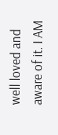well loved and aware of it. I AM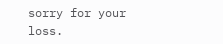sorry for your loss.